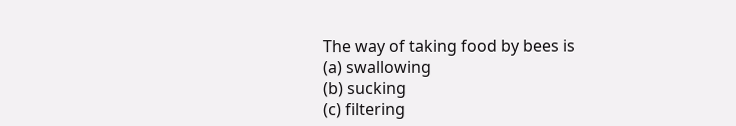The way of taking food by bees is
(a) swallowing
(b) sucking
(c) filtering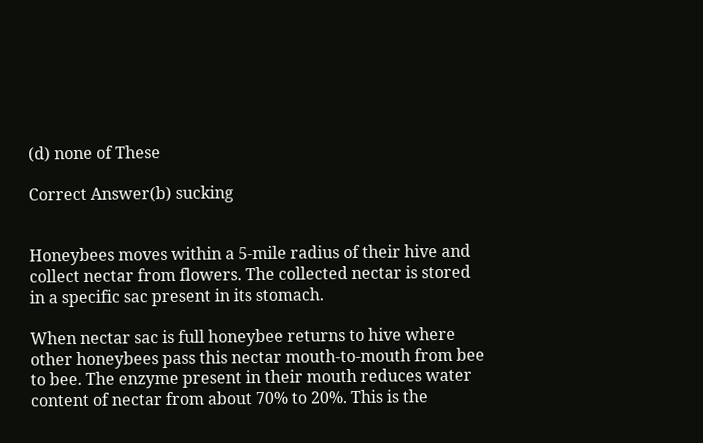(d) none of These

Correct Answer(b) sucking


Honeybees moves within a 5-mile radius of their hive and collect nectar from flowers. The collected nectar is stored in a specific sac present in its stomach.

When nectar sac is full honeybee returns to hive where other honeybees pass this nectar mouth-to-mouth from bee to bee. The enzyme present in their mouth reduces water content of nectar from about 70% to 20%. This is the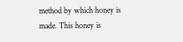method by which honey is made. This honey is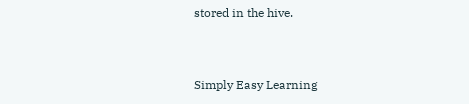stored in the hive.


Simply Easy Learning